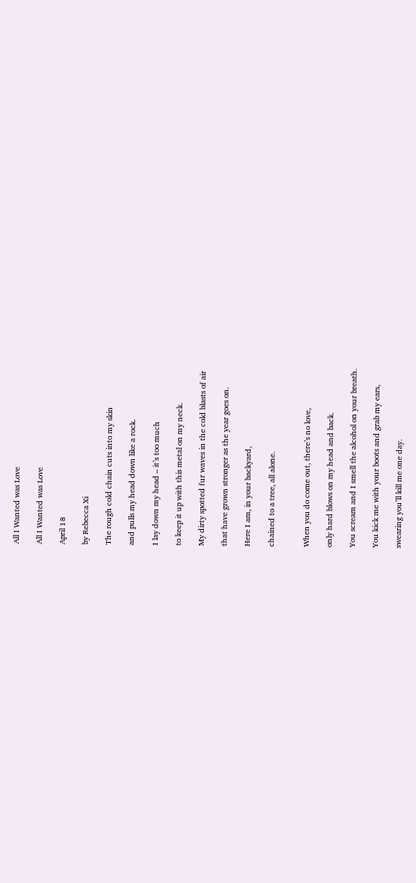All I Wanted was Love

All I Wanted was Love

April 18

by Rebecca Xi

The rough cold chain cuts into my skin

and pulls my head down like a rock.

I lay down my head – it’s too much

to keep it up with this metal on my neck.

My dirty spotted fur waves in the cold blasts of air

that have grown stronger as the year goes on.

Here I am, in your backyard,

chained to a tree, all alone.


When you do come out, there’s no love,

only hard blows on my head and back.

You scream and I smell the alcohol on your breath.

You kick me with your boots and grab my ears,

swearing you’ll kill me one day.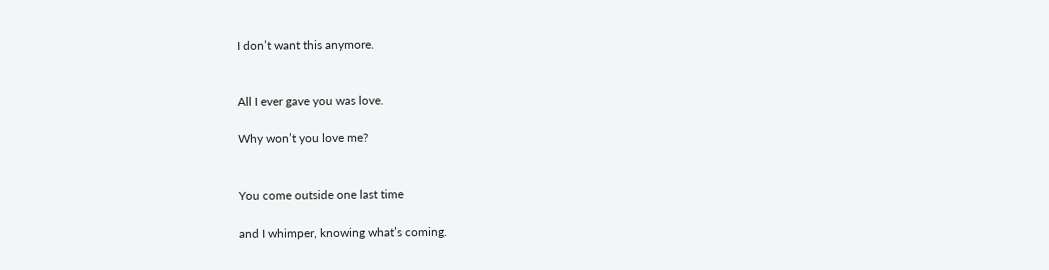I don’t want this anymore.


All I ever gave you was love.

Why won’t you love me?


You come outside one last time

and I whimper, knowing what’s coming.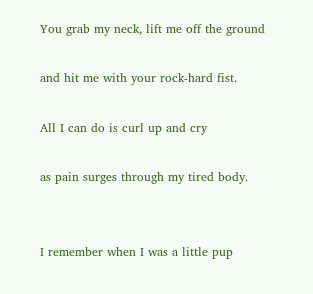You grab my neck, lift me off the ground

and hit me with your rock-hard fist.

All I can do is curl up and cry

as pain surges through my tired body.


I remember when I was a little pup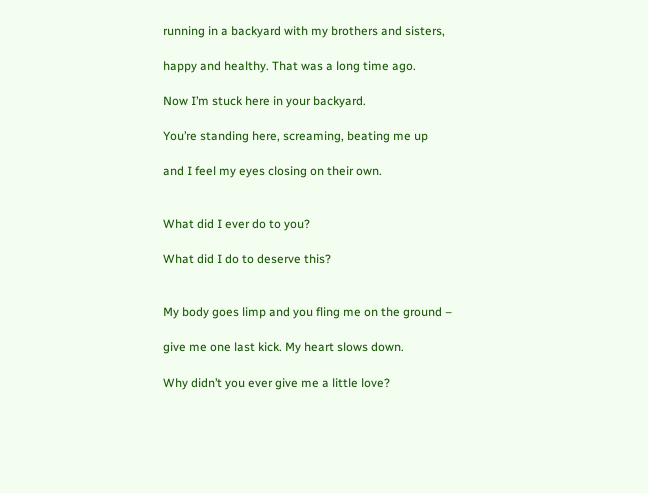running in a backyard with my brothers and sisters,

happy and healthy. That was a long time ago.

Now I’m stuck here in your backyard.

You’re standing here, screaming, beating me up

and I feel my eyes closing on their own.


What did I ever do to you?

What did I do to deserve this?


My body goes limp and you fling me on the ground –

give me one last kick. My heart slows down.

Why didn’t you ever give me a little love?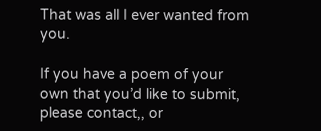That was all I ever wanted from you.

If you have a poem of your own that you’d like to submit, please contact,, or